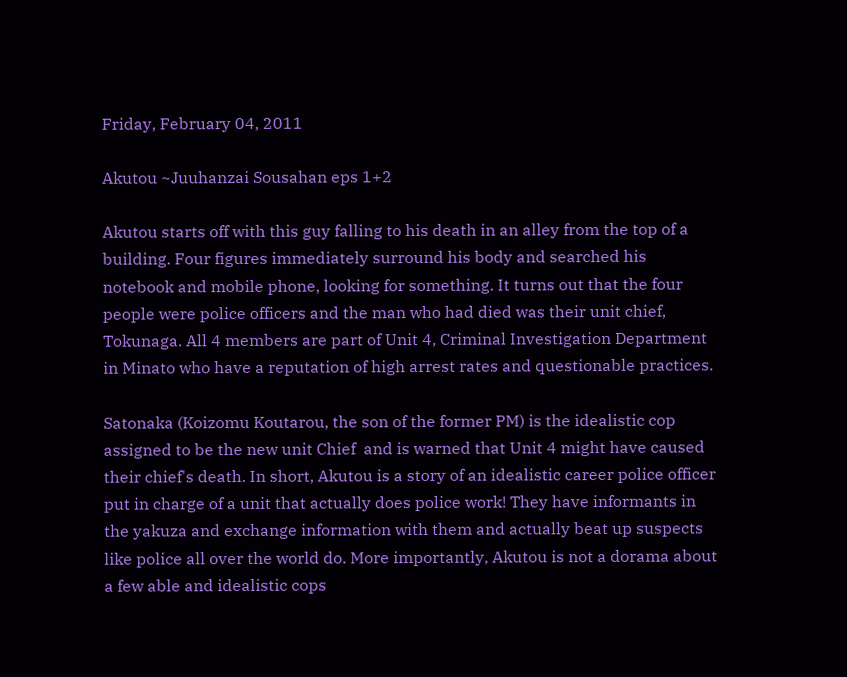Friday, February 04, 2011

Akutou ~Juuhanzai Sousahan eps 1+2

Akutou starts off with this guy falling to his death in an alley from the top of a building. Four figures immediately surround his body and searched his notebook and mobile phone, looking for something. It turns out that the four people were police officers and the man who had died was their unit chief, Tokunaga. All 4 members are part of Unit 4, Criminal Investigation Department in Minato who have a reputation of high arrest rates and questionable practices.

Satonaka (Koizomu Koutarou, the son of the former PM) is the idealistic cop assigned to be the new unit Chief  and is warned that Unit 4 might have caused their chief's death. In short, Akutou is a story of an idealistic career police officer put in charge of a unit that actually does police work! They have informants in the yakuza and exchange information with them and actually beat up suspects like police all over the world do. More importantly, Akutou is not a dorama about a few able and idealistic cops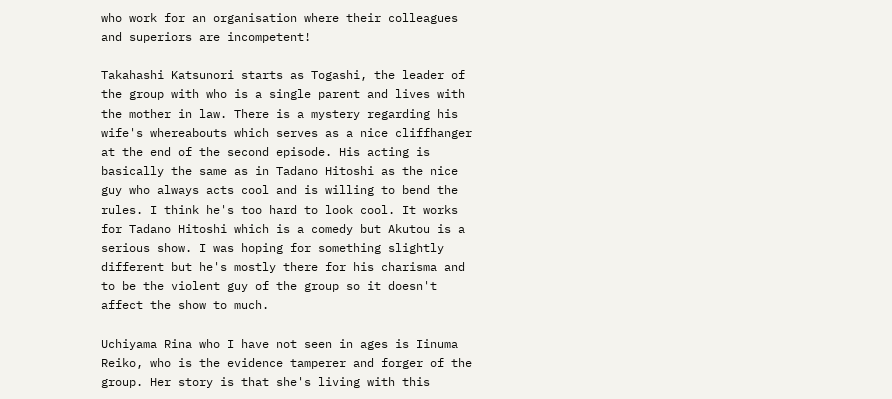who work for an organisation where their colleagues and superiors are incompetent!

Takahashi Katsunori starts as Togashi, the leader of the group with who is a single parent and lives with the mother in law. There is a mystery regarding his wife's whereabouts which serves as a nice cliffhanger at the end of the second episode. His acting is basically the same as in Tadano Hitoshi as the nice guy who always acts cool and is willing to bend the rules. I think he's too hard to look cool. It works for Tadano Hitoshi which is a comedy but Akutou is a serious show. I was hoping for something slightly different but he's mostly there for his charisma and to be the violent guy of the group so it doesn't affect the show to much.

Uchiyama Rina who I have not seen in ages is Iinuma Reiko, who is the evidence tamperer and forger of the group. Her story is that she's living with this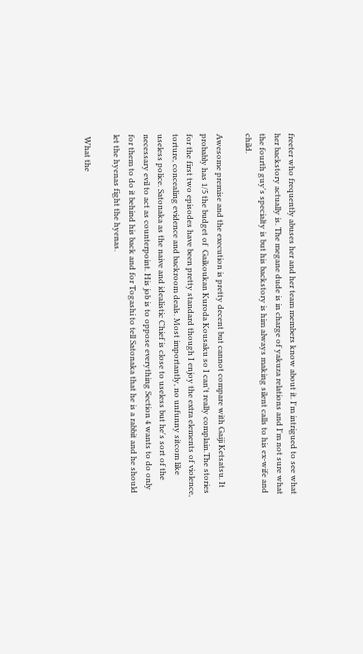freeter who frequently abuses her and her team members know about it. I'm intrigued to see what her backstory actually is. The megane dude is in charge of yakuza relations and I'm not sure what the fourth guy's specialty is but his backstory is him always making silent calls to his ex-wife and child.

Awesome premise and the execution is pretty decent but cannot compare with Gaiji Ketsatsu. It probably has 1/5 the budget of  Gaikoukan Kuroda Kousaku so I can't really complain.The stories for the first two episodes have been pretty standard though I enjoy the extra elements of violence, torture, concealing evidence and backroom deals. Most importantly, no unfunny sitcom like useless police. Satonaka as the naive and idealistic Chief is close to useless but he's sort of the necessary evil to act as counterpoint. His job is to oppose everything Section 4 wants to do only for them to do it behind his back and for Togashi to tell Satonaka that he is a rabbit and he should let the hyenas fight the hyenas.

 What the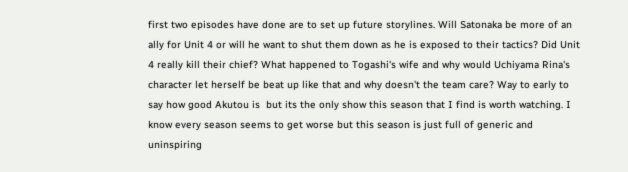first two episodes have done are to set up future storylines. Will Satonaka be more of an ally for Unit 4 or will he want to shut them down as he is exposed to their tactics? Did Unit 4 really kill their chief? What happened to Togashi's wife and why would Uchiyama Rina's character let herself be beat up like that and why doesn't the team care? Way to early to say how good Akutou is  but its the only show this season that I find is worth watching. I know every season seems to get worse but this season is just full of generic and uninspiring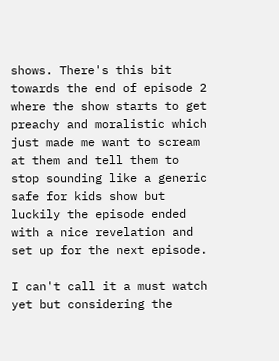shows. There's this bit towards the end of episode 2 where the show starts to get preachy and moralistic which just made me want to scream at them and tell them to stop sounding like a generic safe for kids show but luckily the episode ended with a nice revelation and set up for the next episode.

I can't call it a must watch yet but considering the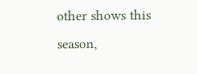other shows this season,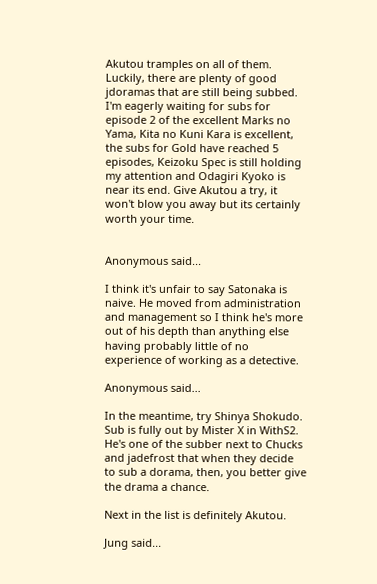Akutou tramples on all of them. Luckily, there are plenty of good jdoramas that are still being subbed. I'm eagerly waiting for subs for episode 2 of the excellent Marks no Yama, Kita no Kuni Kara is excellent, the subs for Gold have reached 5 episodes, Keizoku Spec is still holding my attention and Odagiri Kyoko is near its end. Give Akutou a try, it won't blow you away but its certainly worth your time.


Anonymous said...

I think it's unfair to say Satonaka is naive. He moved from administration and management so I think he's more out of his depth than anything else having probably little of no experience of working as a detective.

Anonymous said...

In the meantime, try Shinya Shokudo. Sub is fully out by Mister X in WithS2. He's one of the subber next to Chucks and jadefrost that when they decide to sub a dorama, then, you better give the drama a chance.

Next in the list is definitely Akutou.

Jung said...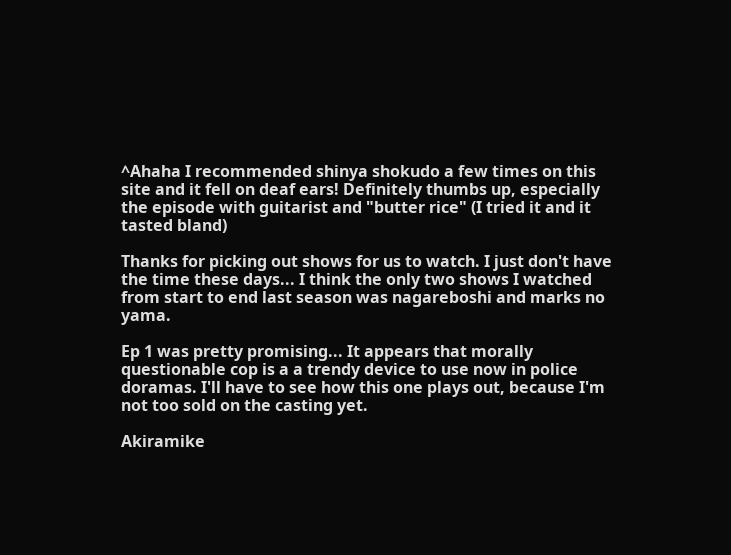^Ahaha I recommended shinya shokudo a few times on this site and it fell on deaf ears! Definitely thumbs up, especially the episode with guitarist and "butter rice" (I tried it and it tasted bland)

Thanks for picking out shows for us to watch. I just don't have the time these days... I think the only two shows I watched from start to end last season was nagareboshi and marks no yama.

Ep 1 was pretty promising... It appears that morally questionable cop is a a trendy device to use now in police doramas. I'll have to see how this one plays out, because I'm not too sold on the casting yet.

Akiramike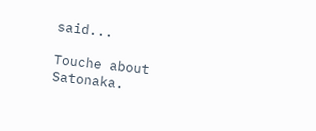said...

Touche about Satonaka.